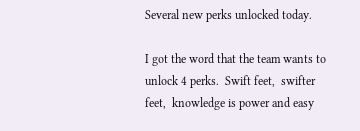Several new perks unlocked today.

I got the word that the team wants to unlock 4 perks.  Swift feet,  swifter feet,  knowledge is power and easy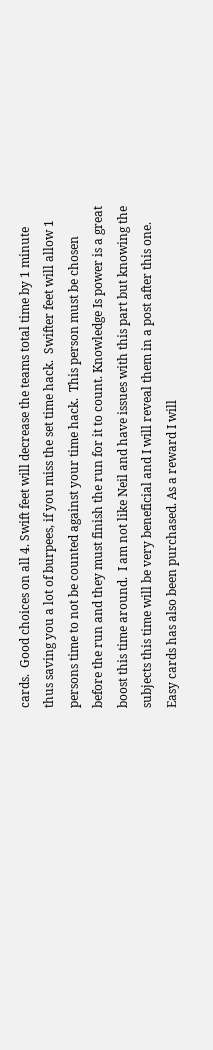cards.  Good choices on all 4. Swift feet will decrease the teams total time by 1 minute thus saving you a lot of burpees, if you miss the set time hack.  Swifter feet will allow 1 persons time to not be counted against your time hack.  This person must be chosen before the run and they must finish the run for it to count. Knowledge Is power is a great boost this time around.  I am not like Neil and have issues with this part but knowing the subjects this time will be very beneficial and I will reveal them in a post after this one. Easy cards has also been purchased. As a reward I will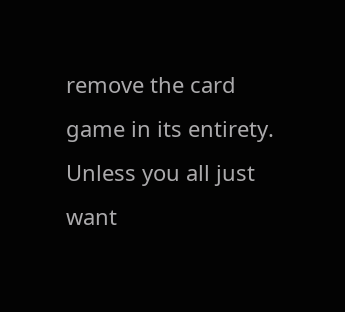remove the card game in its entirety. Unless you all just want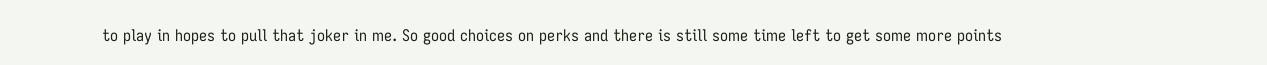to play in hopes to pull that joker in me. So good choices on perks and there is still some time left to get some more points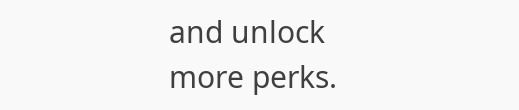and unlock more perks.